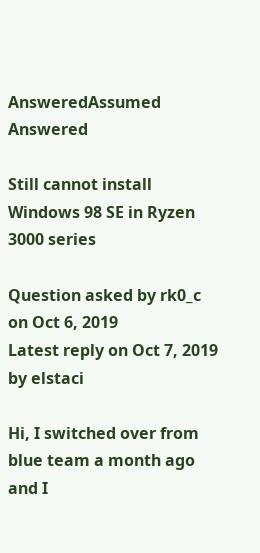AnsweredAssumed Answered

Still cannot install Windows 98 SE in Ryzen 3000 series

Question asked by rk0_c on Oct 6, 2019
Latest reply on Oct 7, 2019 by elstaci

Hi, I switched over from blue team a month ago and I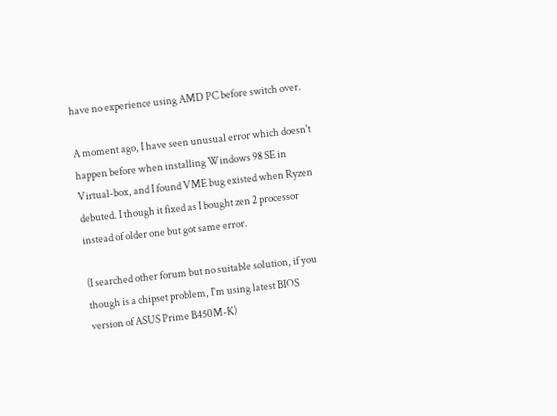have no experience using AMD PC before switch over.

A moment ago, I have seen unusual error which doesn't happen before when installing Windows 98 SE in Virtual-box, and I found VME bug existed when Ryzen debuted. I though it fixed as I bought zen 2 processor instead of older one but got same error.

(I searched other forum but no suitable solution, if you though is a chipset problem, I'm using latest BIOS version of ASUS Prime B450M-K)